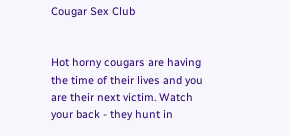Cougar Sex Club


Hot horny cougars are having the time of their lives and you are their next victim. Watch your back - they hunt in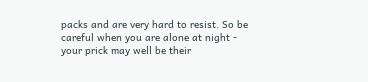packs and are very hard to resist. So be careful when you are alone at night - your prick may well be their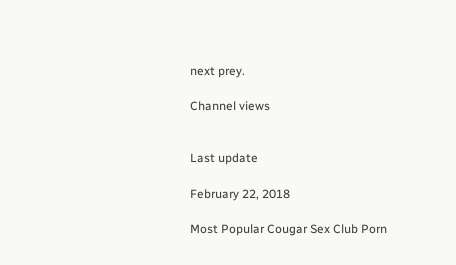next prey.

Channel views


Last update

February 22, 2018

Most Popular Cougar Sex Club Porn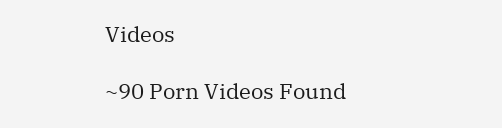Videos

~90 Porn Videos Found